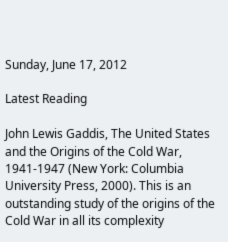Sunday, June 17, 2012

Latest Reading

John Lewis Gaddis, The United States and the Origins of the Cold War, 1941-1947 (New York: Columbia University Press, 2000). This is an outstanding study of the origins of the Cold War in all its complexity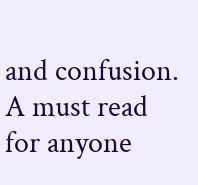and confusion. A must read for anyone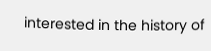interested in the history of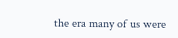the era many of us were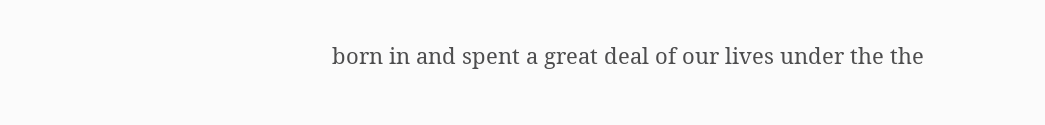born in and spent a great deal of our lives under the the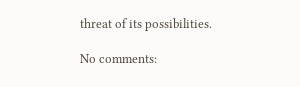threat of its possibilities.

No comments: